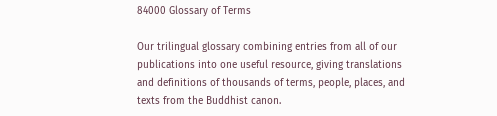84000 Glossary of Terms

Our trilingual glossary combining entries from all of our publications into one useful resource, giving translations and definitions of thousands of terms, people, places, and texts from the Buddhist canon.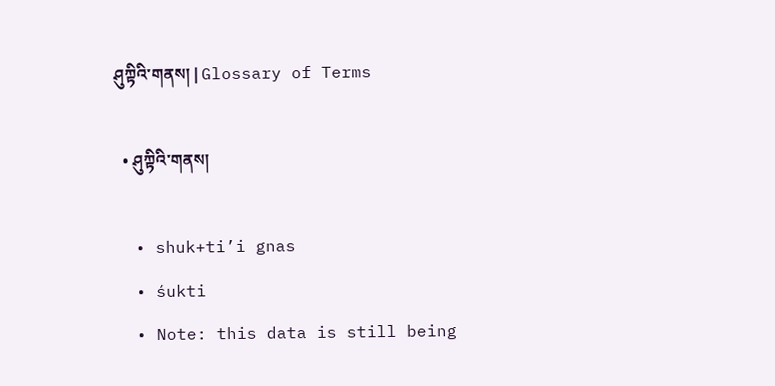ཤུཀྟིའི་གནས། | Glossary of Terms

  • ཤུཀྟིའི་གནས།

  • shuk+ti’i gnas
  • śukti
  • Note: this data is still being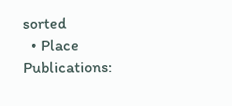sorted
  • Place
Publications: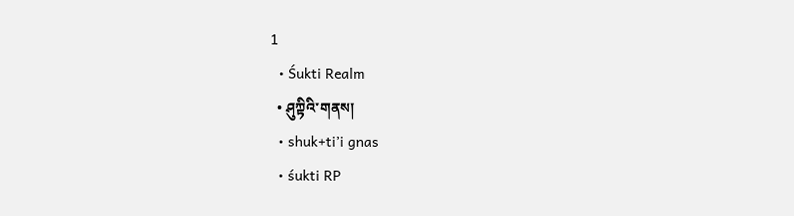1
  • Śukti Realm
  • ཤུཀྟིའི་གནས།
  • shuk+ti’i gnas
  • śukti RP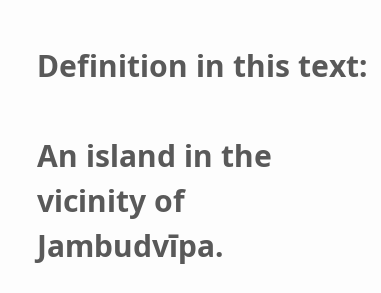Definition in this text:

An island in the vicinity of Jambudvīpa.